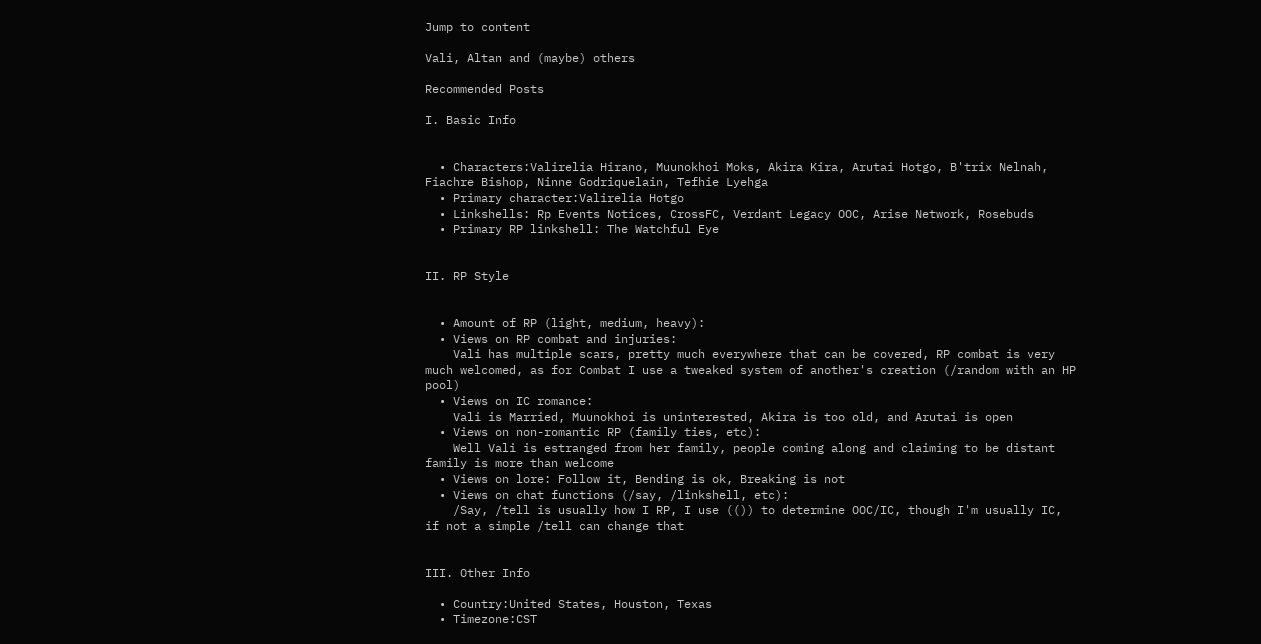Jump to content

Vali, Altan and (maybe) others

Recommended Posts

I. Basic Info


  • Characters:Valirelia Hirano, Muunokhoi Moks, Akira Kira, Arutai Hotgo, B'trix Nelnah, Fiachre Bishop, Ninne Godriquelain, Tefhie Lyehga
  • Primary character:Valirelia Hotgo
  • Linkshells: Rp Events Notices, CrossFC, Verdant Legacy OOC, Arise Network, Rosebuds
  • Primary RP linkshell: The Watchful Eye


II. RP Style


  • Amount of RP (light, medium, heavy):
  • Views on RP combat and injuries:
    Vali has multiple scars, pretty much everywhere that can be covered, RP combat is very much welcomed, as for Combat I use a tweaked system of another's creation (/random with an HP pool)
  • Views on IC romance:
    Vali is Married, Muunokhoi is uninterested, Akira is too old, and Arutai is open
  • Views on non-romantic RP (family ties, etc):
    Well Vali is estranged from her family, people coming along and claiming to be distant family is more than welcome
  • Views on lore: Follow it, Bending is ok, Breaking is not
  • Views on chat functions (/say, /linkshell, etc):
    /Say, /tell is usually how I RP, I use (()) to determine OOC/IC, though I'm usually IC, if not a simple /tell can change that


III. Other Info

  • Country:United States, Houston, Texas
  • Timezone:CST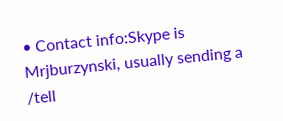• Contact info:Skype is Mrjburzynski, usually sending a /tell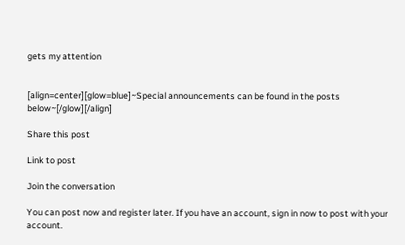gets my attention


[align=center][glow=blue]~Special announcements can be found in the posts below~[/glow][/align]

Share this post

Link to post

Join the conversation

You can post now and register later. If you have an account, sign in now to post with your account.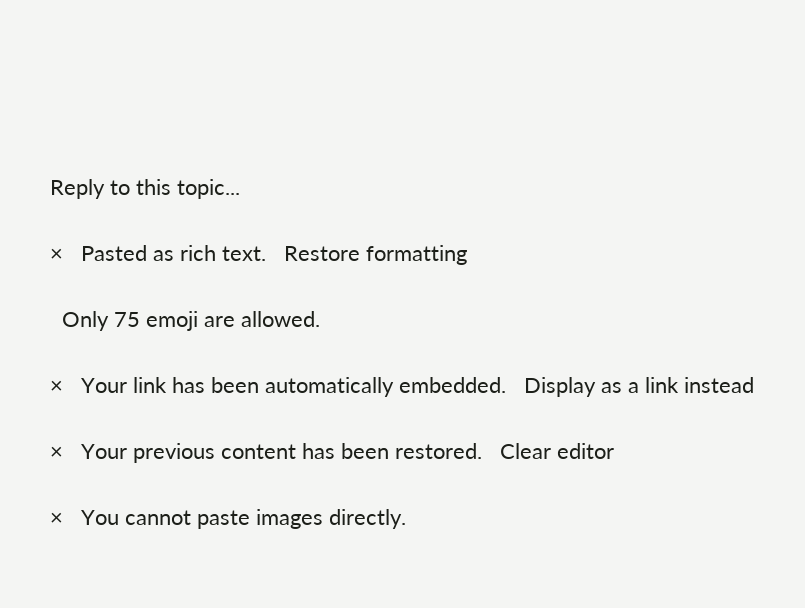Reply to this topic...

×   Pasted as rich text.   Restore formatting

  Only 75 emoji are allowed.

×   Your link has been automatically embedded.   Display as a link instead

×   Your previous content has been restored.   Clear editor

×   You cannot paste images directly.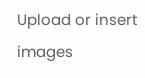Upload or insert images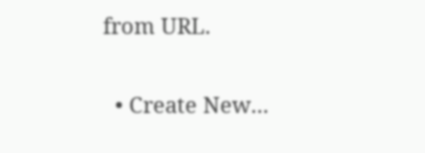from URL.

  • Create New...